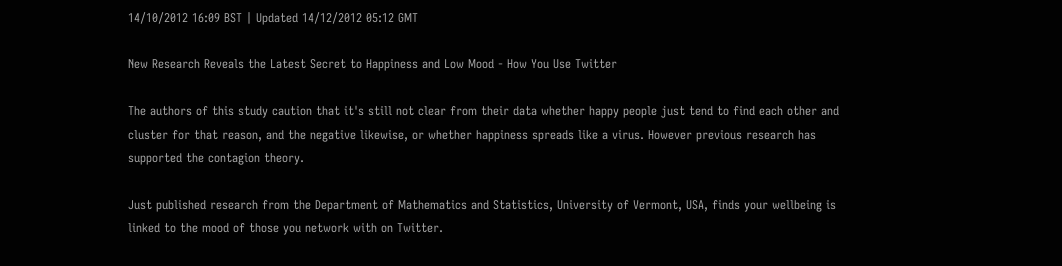14/10/2012 16:09 BST | Updated 14/12/2012 05:12 GMT

New Research Reveals the Latest Secret to Happiness and Low Mood - How You Use Twitter

The authors of this study caution that it's still not clear from their data whether happy people just tend to find each other and cluster for that reason, and the negative likewise, or whether happiness spreads like a virus. However previous research has supported the contagion theory.

Just published research from the Department of Mathematics and Statistics, University of Vermont, USA, finds your wellbeing is linked to the mood of those you network with on Twitter.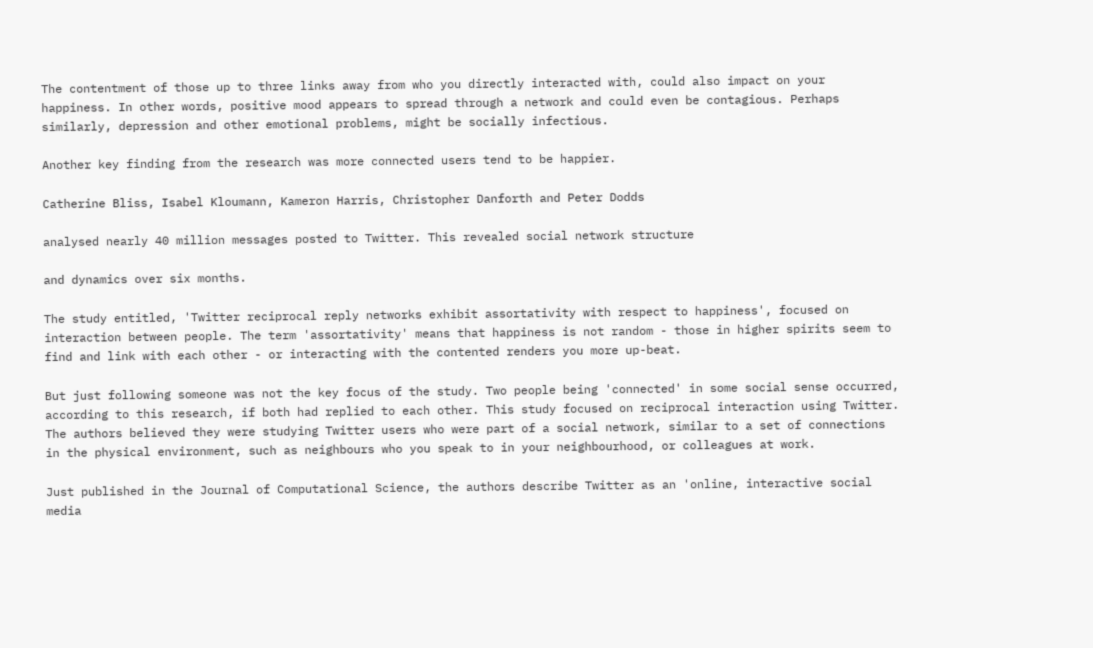The contentment of those up to three links away from who you directly interacted with, could also impact on your happiness. In other words, positive mood appears to spread through a network and could even be contagious. Perhaps similarly, depression and other emotional problems, might be socially infectious.

Another key finding from the research was more connected users tend to be happier.

Catherine Bliss, Isabel Kloumann, Kameron Harris, Christopher Danforth and Peter Dodds

analysed nearly 40 million messages posted to Twitter. This revealed social network structure

and dynamics over six months.

The study entitled, 'Twitter reciprocal reply networks exhibit assortativity with respect to happiness', focused on interaction between people. The term 'assortativity' means that happiness is not random - those in higher spirits seem to find and link with each other - or interacting with the contented renders you more up-beat.

But just following someone was not the key focus of the study. Two people being 'connected' in some social sense occurred, according to this research, if both had replied to each other. This study focused on reciprocal interaction using Twitter. The authors believed they were studying Twitter users who were part of a social network, similar to a set of connections in the physical environment, such as neighbours who you speak to in your neighbourhood, or colleagues at work.

Just published in the Journal of Computational Science, the authors describe Twitter as an 'online, interactive social media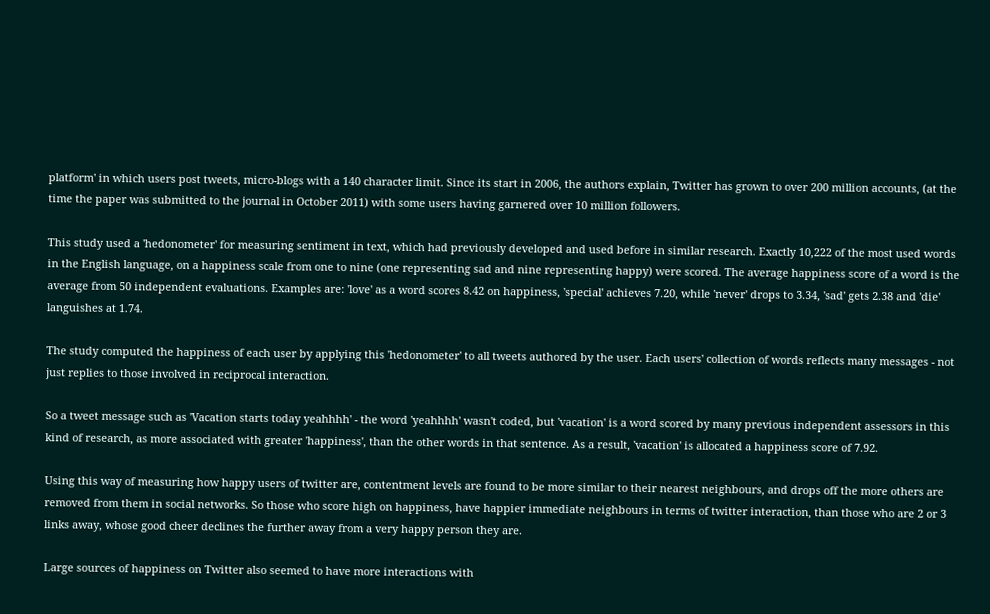platform' in which users post tweets, micro-blogs with a 140 character limit. Since its start in 2006, the authors explain, Twitter has grown to over 200 million accounts, (at the time the paper was submitted to the journal in October 2011) with some users having garnered over 10 million followers.

This study used a 'hedonometer' for measuring sentiment in text, which had previously developed and used before in similar research. Exactly 10,222 of the most used words in the English language, on a happiness scale from one to nine (one representing sad and nine representing happy) were scored. The average happiness score of a word is the average from 50 independent evaluations. Examples are: 'love' as a word scores 8.42 on happiness, 'special' achieves 7.20, while 'never' drops to 3.34, 'sad' gets 2.38 and 'die' languishes at 1.74.

The study computed the happiness of each user by applying this 'hedonometer' to all tweets authored by the user. Each users' collection of words reflects many messages - not just replies to those involved in reciprocal interaction.

So a tweet message such as 'Vacation starts today yeahhhh' - the word 'yeahhhh' wasn't coded, but 'vacation' is a word scored by many previous independent assessors in this kind of research, as more associated with greater 'happiness', than the other words in that sentence. As a result, 'vacation' is allocated a happiness score of 7.92.

Using this way of measuring how happy users of twitter are, contentment levels are found to be more similar to their nearest neighbours, and drops off the more others are removed from them in social networks. So those who score high on happiness, have happier immediate neighbours in terms of twitter interaction, than those who are 2 or 3 links away, whose good cheer declines the further away from a very happy person they are.

Large sources of happiness on Twitter also seemed to have more interactions with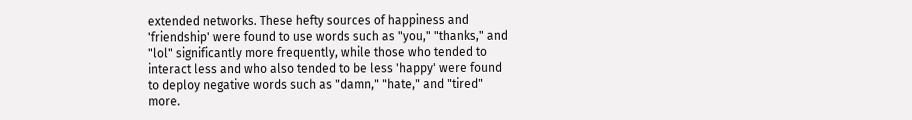extended networks. These hefty sources of happiness and 'friendship' were found to use words such as "you," "thanks," and "lol" significantly more frequently, while those who tended to interact less and who also tended to be less 'happy' were found to deploy negative words such as "damn," "hate," and "tired" more.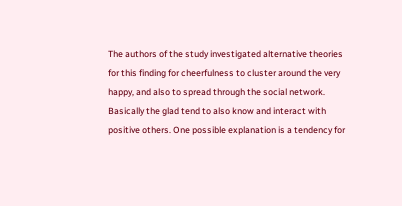The authors of the study investigated alternative theories for this finding for cheerfulness to cluster around the very happy, and also to spread through the social network. Basically the glad tend to also know and interact with positive others. One possible explanation is a tendency for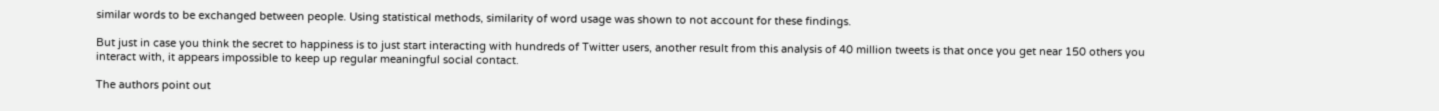similar words to be exchanged between people. Using statistical methods, similarity of word usage was shown to not account for these findings.

But just in case you think the secret to happiness is to just start interacting with hundreds of Twitter users, another result from this analysis of 40 million tweets is that once you get near 150 others you interact with, it appears impossible to keep up regular meaningful social contact.

The authors point out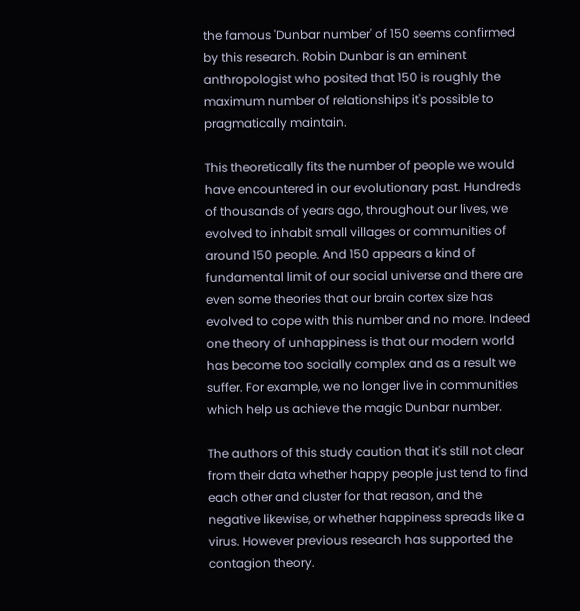the famous 'Dunbar number' of 150 seems confirmed by this research. Robin Dunbar is an eminent anthropologist who posited that 150 is roughly the maximum number of relationships it's possible to pragmatically maintain.

This theoretically fits the number of people we would have encountered in our evolutionary past. Hundreds of thousands of years ago, throughout our lives, we evolved to inhabit small villages or communities of around 150 people. And 150 appears a kind of fundamental limit of our social universe and there are even some theories that our brain cortex size has evolved to cope with this number and no more. Indeed one theory of unhappiness is that our modern world has become too socially complex and as a result we suffer. For example, we no longer live in communities which help us achieve the magic Dunbar number.

The authors of this study caution that it's still not clear from their data whether happy people just tend to find each other and cluster for that reason, and the negative likewise, or whether happiness spreads like a virus. However previous research has supported the contagion theory.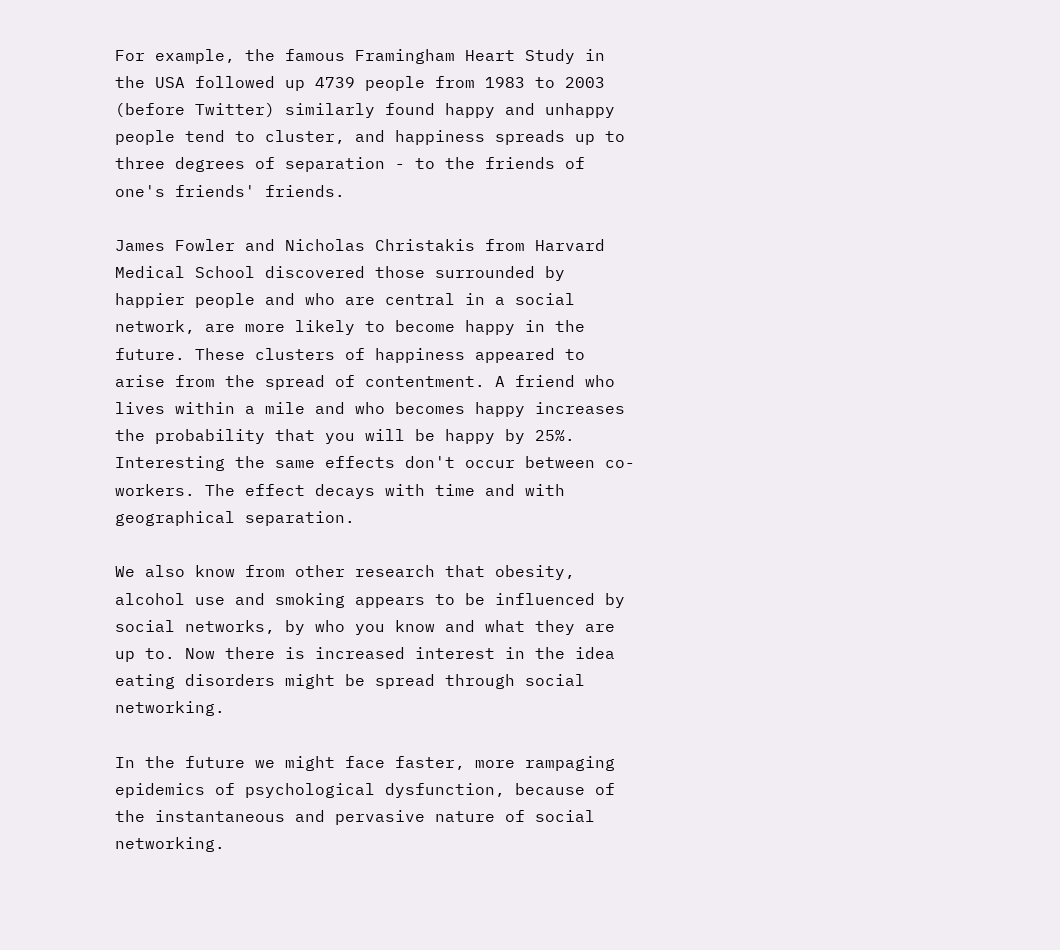For example, the famous Framingham Heart Study in the USA followed up 4739 people from 1983 to 2003 (before Twitter) similarly found happy and unhappy people tend to cluster, and happiness spreads up to three degrees of separation - to the friends of one's friends' friends.

James Fowler and Nicholas Christakis from Harvard Medical School discovered those surrounded by happier people and who are central in a social network, are more likely to become happy in the future. These clusters of happiness appeared to arise from the spread of contentment. A friend who lives within a mile and who becomes happy increases the probability that you will be happy by 25%. Interesting the same effects don't occur between co-workers. The effect decays with time and with geographical separation.

We also know from other research that obesity, alcohol use and smoking appears to be influenced by social networks, by who you know and what they are up to. Now there is increased interest in the idea eating disorders might be spread through social networking.

In the future we might face faster, more rampaging epidemics of psychological dysfunction, because of the instantaneous and pervasive nature of social networking.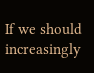If we should increasingly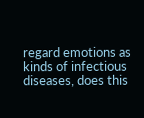regard emotions as kinds of infectious diseases, does this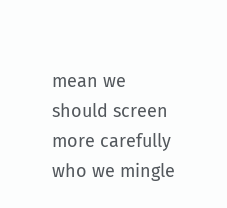mean we should screen more carefully who we mingle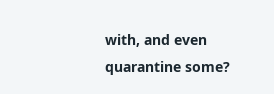with, and even quarantine some?